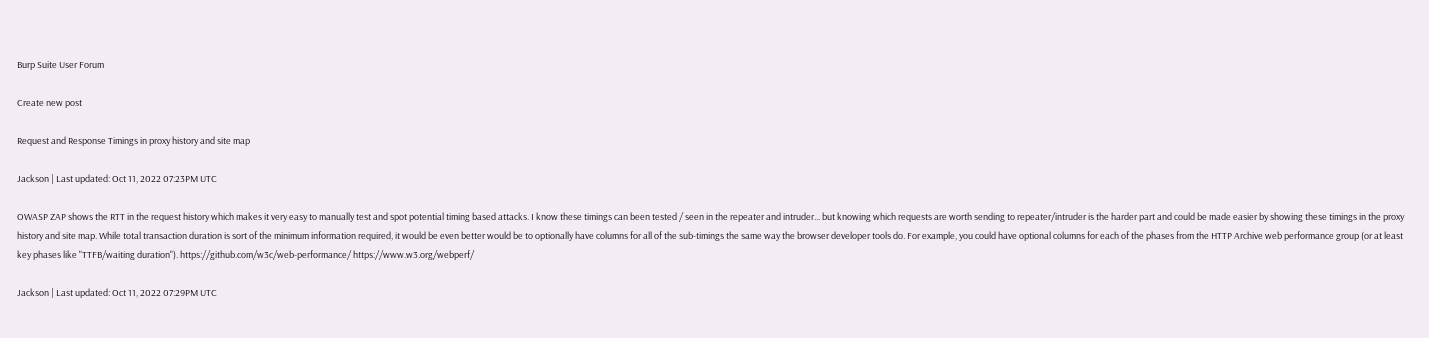Burp Suite User Forum

Create new post

Request and Response Timings in proxy history and site map

Jackson | Last updated: Oct 11, 2022 07:23PM UTC

OWASP ZAP shows the RTT in the request history which makes it very easy to manually test and spot potential timing based attacks. I know these timings can been tested / seen in the repeater and intruder... but knowing which requests are worth sending to repeater/intruder is the harder part and could be made easier by showing these timings in the proxy history and site map. While total transaction duration is sort of the minimum information required, it would be even better would be to optionally have columns for all of the sub-timings the same way the browser developer tools do. For example, you could have optional columns for each of the phases from the HTTP Archive web performance group (or at least key phases like "TTFB/waiting duration"). https://github.com/w3c/web-performance/ https://www.w3.org/webperf/

Jackson | Last updated: Oct 11, 2022 07:29PM UTC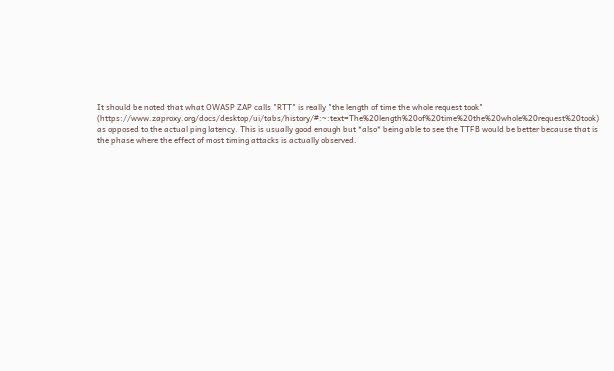It should be noted that what OWASP ZAP calls "RTT" is really "the length of time the whole request took" (https://www.zaproxy.org/docs/desktop/ui/tabs/history/#:~:text=The%20length%20of%20time%20the%20whole%20request%20took) as opposed to the actual ping latency. This is usually good enough but *also* being able to see the TTFB would be better because that is the phase where the effect of most timing attacks is actually observed.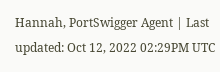Hannah, PortSwigger Agent | Last updated: Oct 12, 2022 02:29PM UTC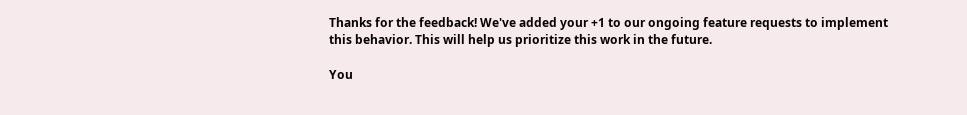Thanks for the feedback! We've added your +1 to our ongoing feature requests to implement this behavior. This will help us prioritize this work in the future.

You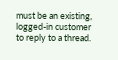must be an existing, logged-in customer to reply to a thread.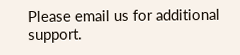Please email us for additional support.